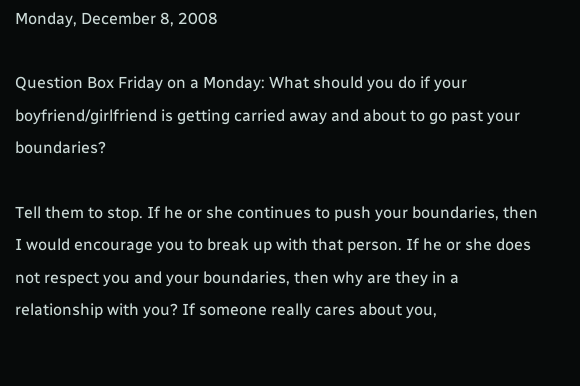Monday, December 8, 2008

Question Box Friday on a Monday: What should you do if your boyfriend/girlfriend is getting carried away and about to go past your boundaries?

Tell them to stop. If he or she continues to push your boundaries, then I would encourage you to break up with that person. If he or she does not respect you and your boundaries, then why are they in a relationship with you? If someone really cares about you,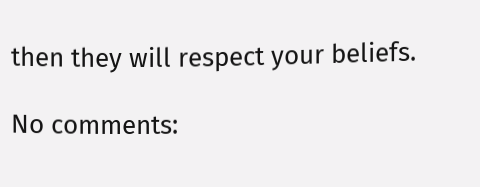then they will respect your beliefs.

No comments: